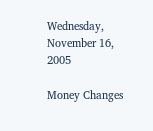Wednesday, November 16, 2005

Money Changes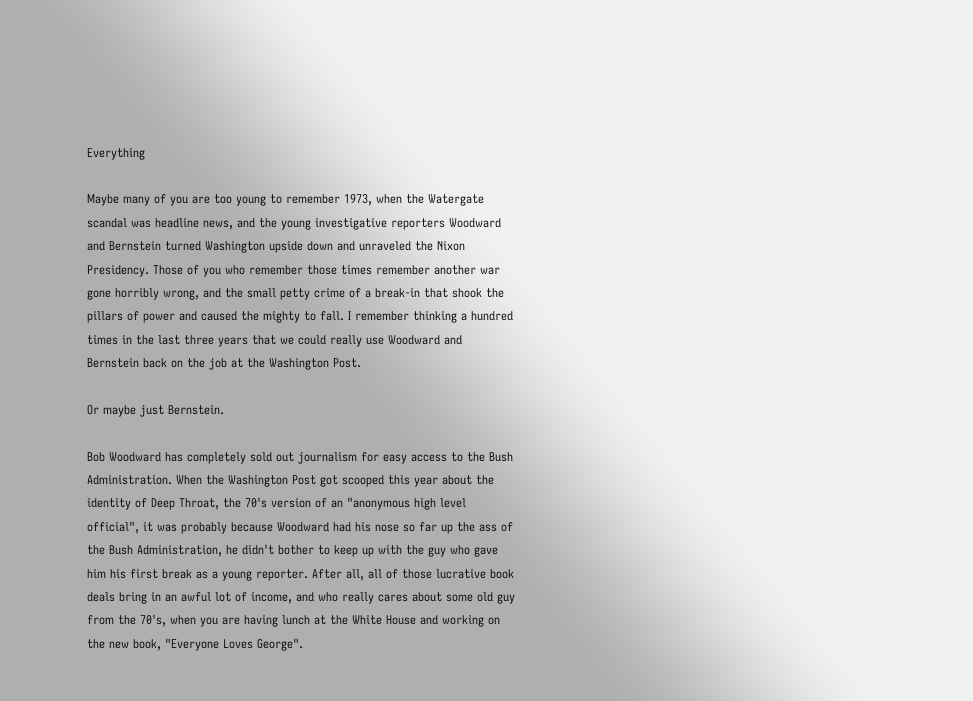Everything

Maybe many of you are too young to remember 1973, when the Watergate scandal was headline news, and the young investigative reporters Woodward and Bernstein turned Washington upside down and unraveled the Nixon Presidency. Those of you who remember those times remember another war gone horribly wrong, and the small petty crime of a break-in that shook the pillars of power and caused the mighty to fall. I remember thinking a hundred times in the last three years that we could really use Woodward and Bernstein back on the job at the Washington Post.

Or maybe just Bernstein.

Bob Woodward has completely sold out journalism for easy access to the Bush Administration. When the Washington Post got scooped this year about the identity of Deep Throat, the 70's version of an "anonymous high level official", it was probably because Woodward had his nose so far up the ass of the Bush Administration, he didn't bother to keep up with the guy who gave him his first break as a young reporter. After all, all of those lucrative book deals bring in an awful lot of income, and who really cares about some old guy from the 70's, when you are having lunch at the White House and working on the new book, "Everyone Loves George".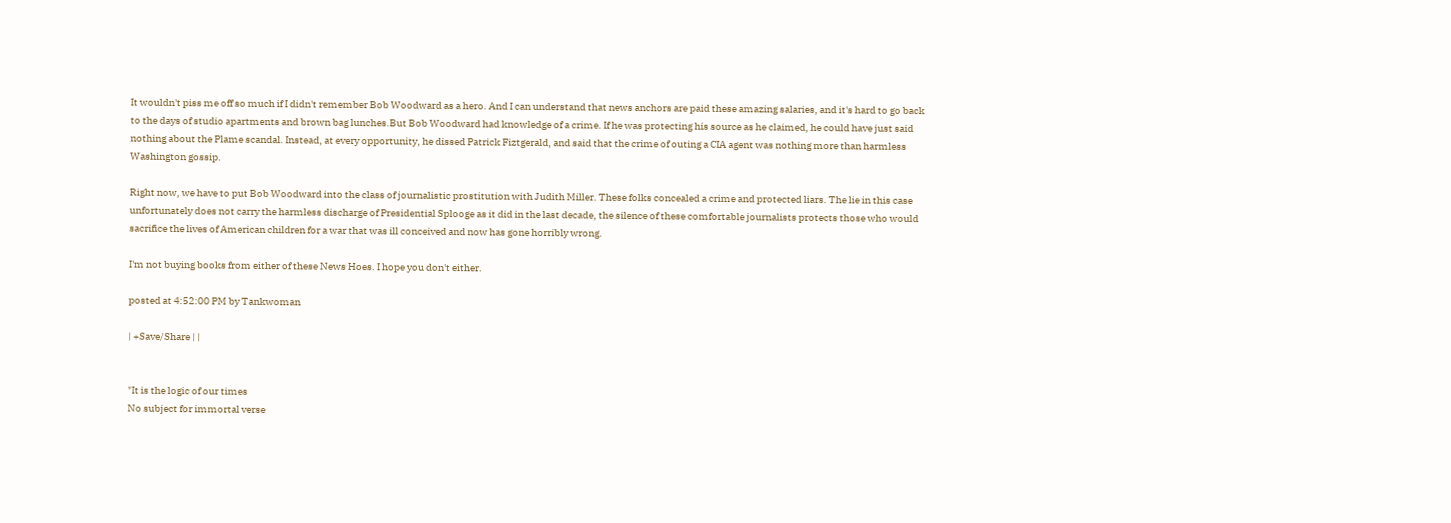It wouldn't piss me off so much if I didn't remember Bob Woodward as a hero. And I can understand that news anchors are paid these amazing salaries, and it's hard to go back to the days of studio apartments and brown bag lunches.But Bob Woodward had knowledge of a crime. If he was protecting his source as he claimed, he could have just said nothing about the Plame scandal. Instead, at every opportunity, he dissed Patrick Fiztgerald, and said that the crime of outing a CIA agent was nothing more than harmless Washington gossip.

Right now, we have to put Bob Woodward into the class of journalistic prostitution with Judith Miller. These folks concealed a crime and protected liars. The lie in this case unfortunately does not carry the harmless discharge of Presidential Splooge as it did in the last decade, the silence of these comfortable journalists protects those who would sacrifice the lives of American children for a war that was ill conceived and now has gone horribly wrong.

I'm not buying books from either of these News Hoes. I hope you don't either.

posted at 4:52:00 PM by Tankwoman

| +Save/Share | |


"It is the logic of our times
No subject for immortal verse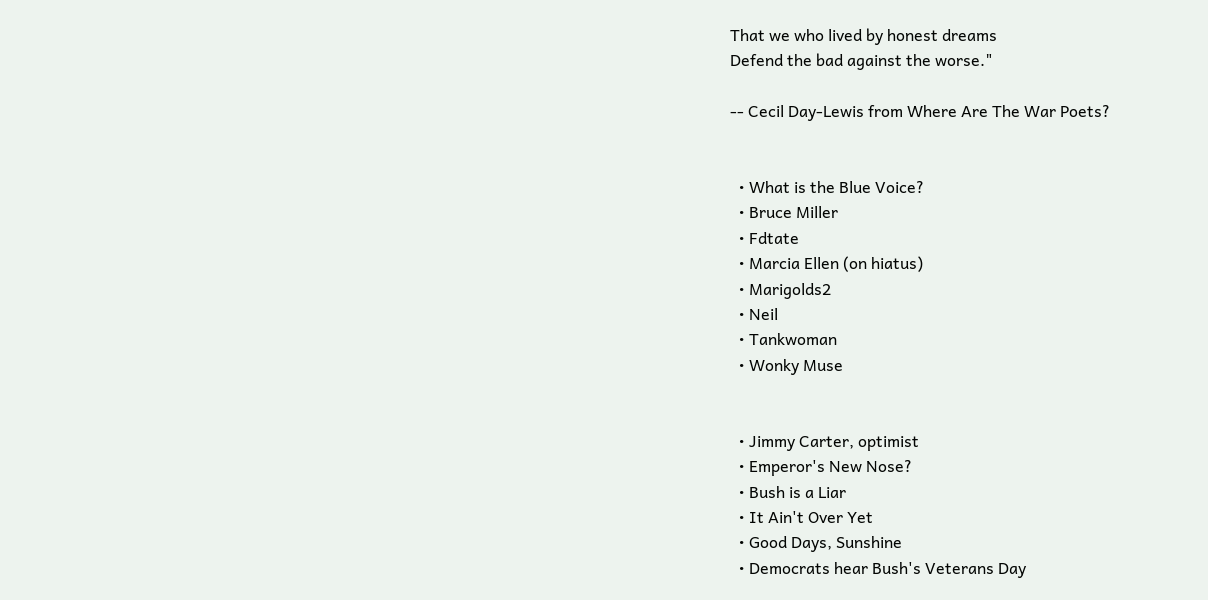That we who lived by honest dreams
Defend the bad against the worse."

-- Cecil Day-Lewis from Where Are The War Poets?


  • What is the Blue Voice?
  • Bruce Miller
  • Fdtate
  • Marcia Ellen (on hiatus)
  • Marigolds2
  • Neil
  • Tankwoman
  • Wonky Muse


  • Jimmy Carter, optimist
  • Emperor's New Nose?
  • Bush is a Liar
  • It Ain't Over Yet
  • Good Days, Sunshine
  • Democrats hear Bush's Veterans Day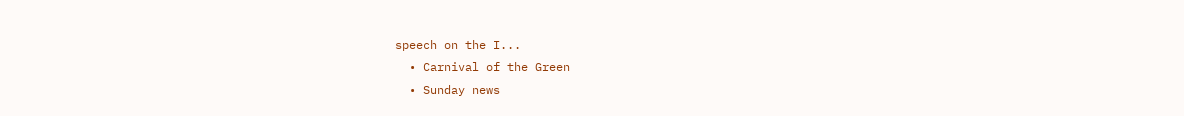speech on the I...
  • Carnival of the Green
  • Sunday news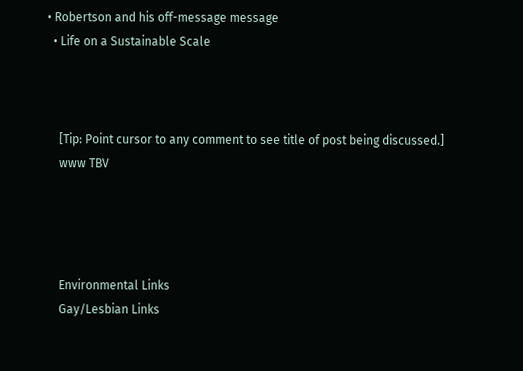• Robertson and his off-message message
  • Life on a Sustainable Scale



    [Tip: Point cursor to any comment to see title of post being discussed.]
    www TBV




    Environmental Links
    Gay/Lesbian Links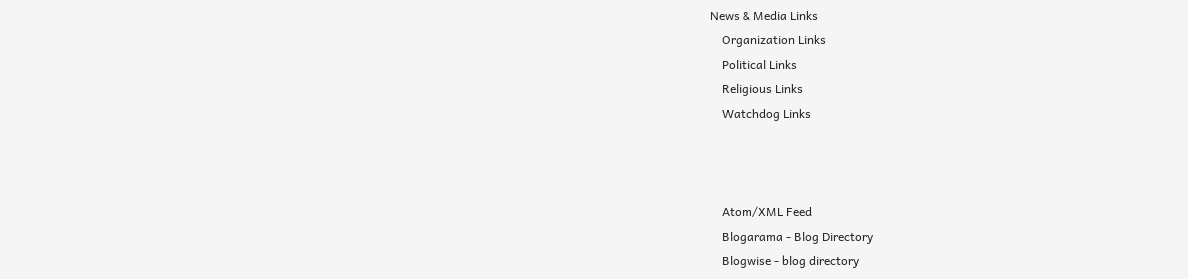News & Media Links
    Organization Links
    Political Links
    Religious Links
    Watchdog Links



    Atom/XML Feed
    Blogarama - Blog Directory
    Blogwise - blog directory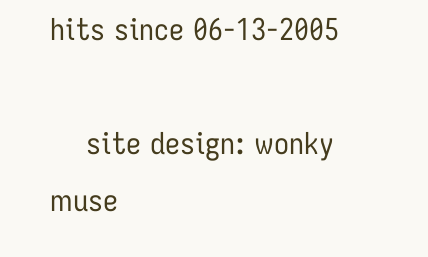hits since 06-13-2005

    site design: wonky muse